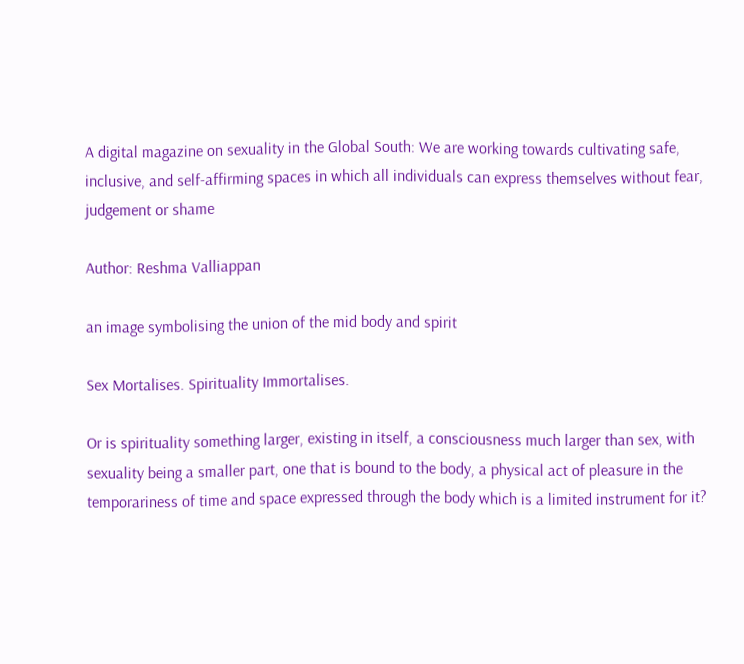A digital magazine on sexuality in the Global South: We are working towards cultivating safe, inclusive, and self-affirming spaces in which all individuals can express themselves without fear, judgement or shame

Author: Reshma Valliappan

an image symbolising the union of the mid body and spirit

Sex Mortalises. Spirituality Immortalises.

Or is spirituality something larger, existing in itself, a consciousness much larger than sex, with sexuality being a smaller part, one that is bound to the body, a physical act of pleasure in the temporariness of time and space expressed through the body which is a limited instrument for it?